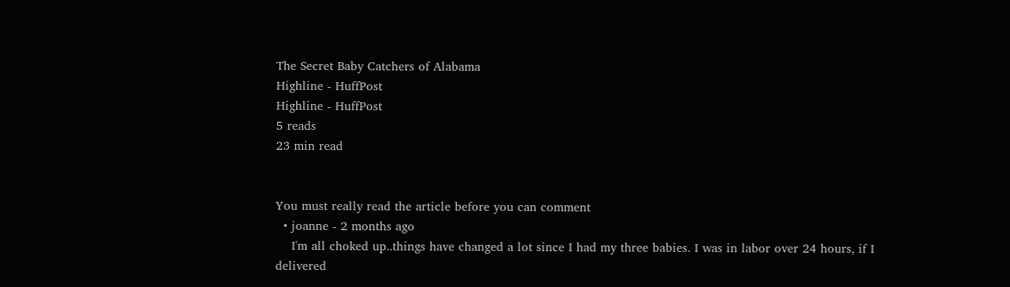The Secret Baby Catchers of Alabama
Highline - HuffPost
Highline - HuffPost
5 reads
23 min read


You must really read the article before you can comment
  • joanne - 2 months ago
    I'm all choked up..things have changed a lot since I had my three babies. I was in labor over 24 hours, if I delivered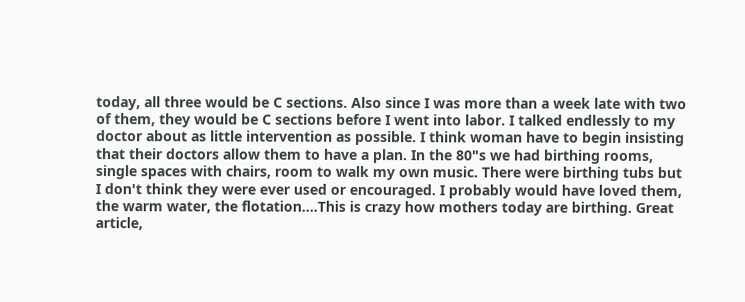today, all three would be C sections. Also since I was more than a week late with two of them, they would be C sections before I went into labor. I talked endlessly to my doctor about as little intervention as possible. I think woman have to begin insisting that their doctors allow them to have a plan. In the 80"s we had birthing rooms, single spaces with chairs, room to walk my own music. There were birthing tubs but I don't think they were ever used or encouraged. I probably would have loved them, the warm water, the flotation....This is crazy how mothers today are birthing. Great article,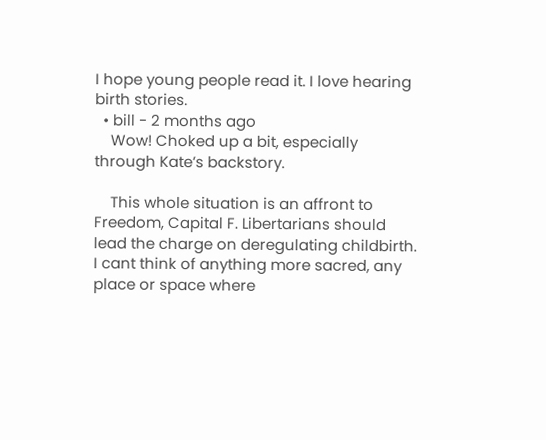I hope young people read it. I love hearing birth stories.
  • bill - 2 months ago
    Wow! Choked up a bit, especially through Kate’s backstory.

    This whole situation is an affront to Freedom, Capital F. Libertarians should lead the charge on deregulating childbirth. I cant think of anything more sacred, any place or space where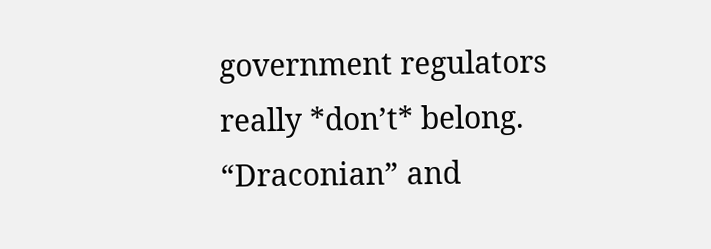government regulators really *don’t* belong. “Draconian” and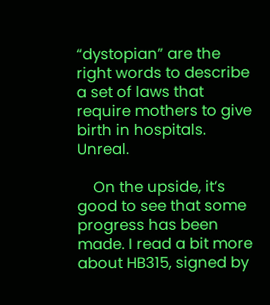“dystopian” are the right words to describe a set of laws that require mothers to give birth in hospitals. Unreal.

    On the upside, it’s good to see that some progress has been made. I read a bit more about HB315, signed by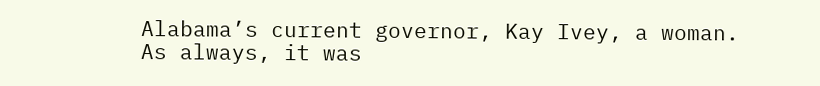Alabama’s current governor, Kay Ivey, a woman. As always, it was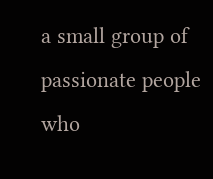a small group of passionate people who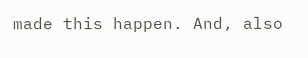made this happen. And, also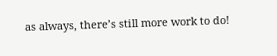as always, there’s still more work to do!